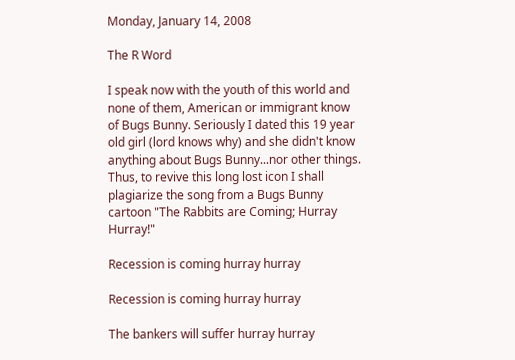Monday, January 14, 2008

The R Word

I speak now with the youth of this world and none of them, American or immigrant know of Bugs Bunny. Seriously I dated this 19 year old girl (lord knows why) and she didn't know anything about Bugs Bunny...nor other things. Thus, to revive this long lost icon I shall plagiarize the song from a Bugs Bunny cartoon "The Rabbits are Coming; Hurray Hurray!"

Recession is coming hurray hurray

Recession is coming hurray hurray

The bankers will suffer hurray hurray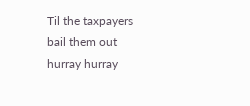Til the taxpayers bail them out hurray hurray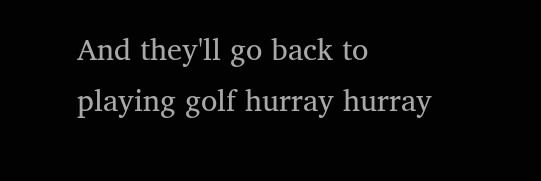And they'll go back to playing golf hurray hurray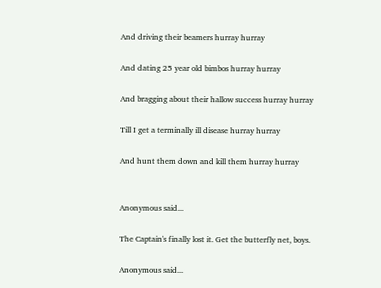And driving their beamers hurray hurray

And dating 25 year old bimbos hurray hurray

And bragging about their hallow success hurray hurray

Till I get a terminally ill disease hurray hurray

And hunt them down and kill them hurray hurray


Anonymous said...

The Captain's finally lost it. Get the butterfly net, boys.

Anonymous said...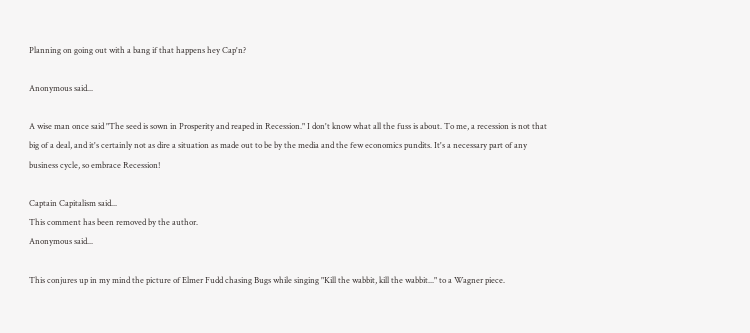Planning on going out with a bang if that happens hey Cap'n?

Anonymous said...

A wise man once said "The seed is sown in Prosperity and reaped in Recession." I don't know what all the fuss is about. To me, a recession is not that big of a deal, and it's certainly not as dire a situation as made out to be by the media and the few economics pundits. It's a necessary part of any business cycle, so embrace Recession!

Captain Capitalism said...
This comment has been removed by the author.
Anonymous said...

This conjures up in my mind the picture of Elmer Fudd chasing Bugs while singing "Kill the wabbit, kill the wabbit..." to a Wagner piece.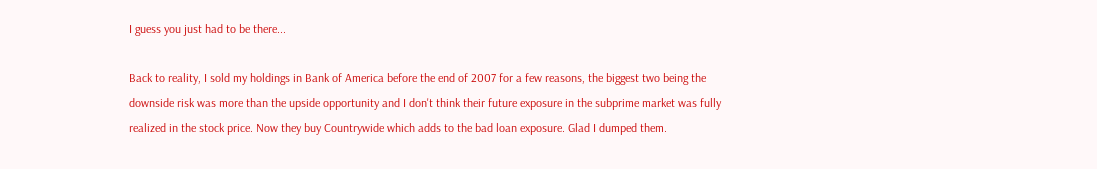I guess you just had to be there...

Back to reality, I sold my holdings in Bank of America before the end of 2007 for a few reasons, the biggest two being the downside risk was more than the upside opportunity and I don't think their future exposure in the subprime market was fully realized in the stock price. Now they buy Countrywide which adds to the bad loan exposure. Glad I dumped them.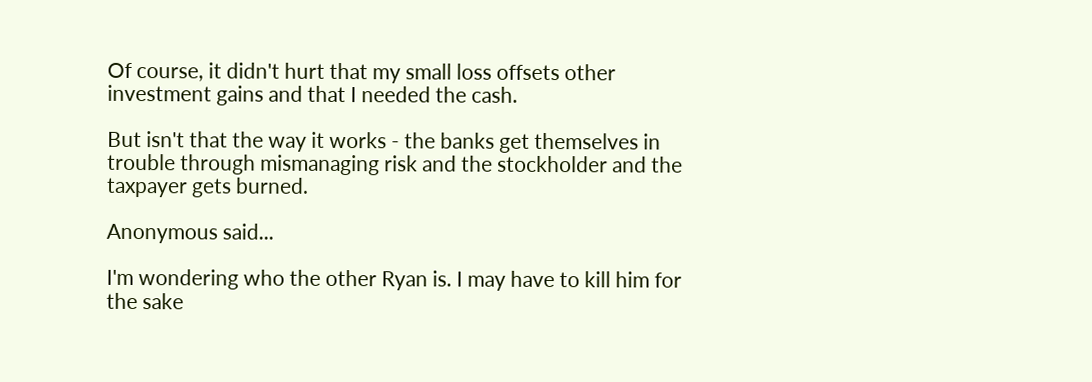Of course, it didn't hurt that my small loss offsets other investment gains and that I needed the cash.

But isn't that the way it works - the banks get themselves in trouble through mismanaging risk and the stockholder and the taxpayer gets burned.

Anonymous said...

I'm wondering who the other Ryan is. I may have to kill him for the sake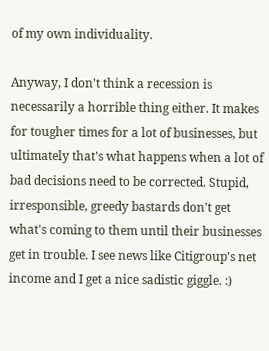of my own individuality.

Anyway, I don't think a recession is necessarily a horrible thing either. It makes for tougher times for a lot of businesses, but ultimately that's what happens when a lot of bad decisions need to be corrected. Stupid, irresponsible, greedy bastards don't get what's coming to them until their businesses get in trouble. I see news like Citigroup's net income and I get a nice sadistic giggle. :)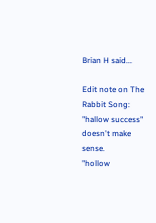Brian H said...

Edit note on The Rabbit Song:
"hallow success" doesn't make sense.
"hollow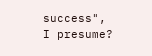success", I presume?